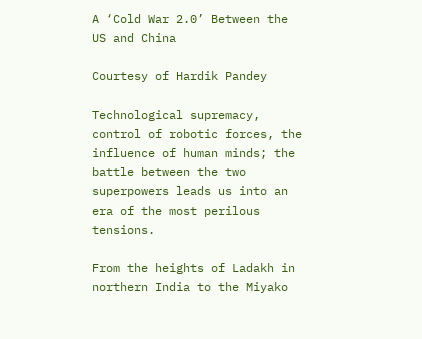A ‘Cold War 2.0’ Between the US and China

Courtesy of Hardik Pandey

Technological supremacy, control of robotic forces, the influence of human minds; the battle between the two superpowers leads us into an era of the most perilous tensions.

From the heights of Ladakh in northern India to the Miyako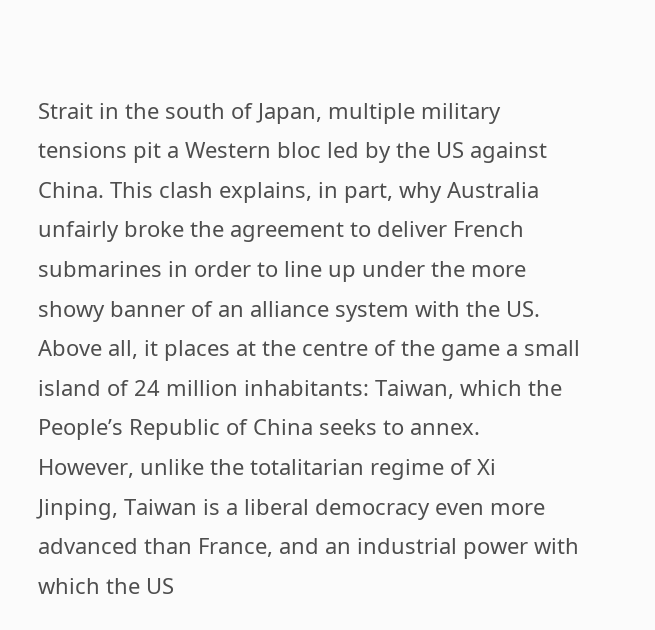Strait in the south of Japan, multiple military tensions pit a Western bloc led by the US against China. This clash explains, in part, why Australia unfairly broke the agreement to deliver French submarines in order to line up under the more showy banner of an alliance system with the US. Above all, it places at the centre of the game a small island of 24 million inhabitants: Taiwan, which the People’s Republic of China seeks to annex. However, unlike the totalitarian regime of Xi Jinping, Taiwan is a liberal democracy even more advanced than France, and an industrial power with which the US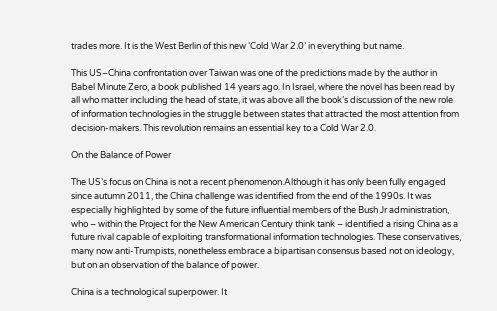trades more. It is the West Berlin of this new ‘Cold War 2.0’ in everything but name.

This US–China confrontation over Taiwan was one of the predictions made by the author in Babel Minute Zero, a book published 14 years ago. In Israel, where the novel has been read by all who matter including the head of state, it was above all the book’s discussion of the new role of information technologies in the struggle between states that attracted the most attention from decision-makers. This revolution remains an essential key to a Cold War 2.0.

On the Balance of Power

The US’s focus on China is not a recent phenomenon.Although it has only been fully engaged since autumn 2011, the China challenge was identified from the end of the 1990s. It was especially highlighted by some of the future influential members of the Bush Jr administration, who – within the Project for the New American Century think tank – identified a rising China as a future rival capable of exploiting transformational information technologies. These conservatives, many now anti-Trumpists, nonetheless embrace a bipartisan consensus based not on ideology, but on an observation of the balance of power.

China is a technological superpower. It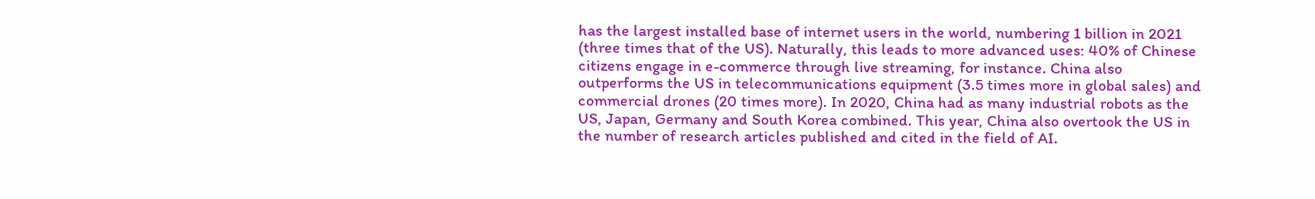has the largest installed base of internet users in the world, numbering 1 billion in 2021 (three times that of the US). Naturally, this leads to more advanced uses: 40% of Chinese citizens engage in e-commerce through live streaming, for instance. China also outperforms the US in telecommunications equipment (3.5 times more in global sales) and commercial drones (20 times more). In 2020, China had as many industrial robots as the US, Japan, Germany and South Korea combined. This year, China also overtook the US in the number of research articles published and cited in the field of AI.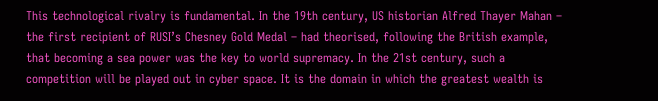This technological rivalry is fundamental. In the 19th century, US historian Alfred Thayer Mahan – the first recipient of RUSI’s Chesney Gold Medal – had theorised, following the British example, that becoming a sea power was the key to world supremacy. In the 21st century, such a competition will be played out in cyber space. It is the domain in which the greatest wealth is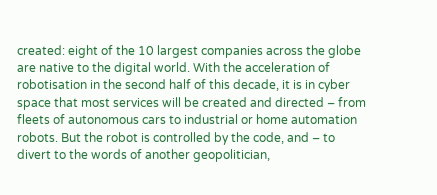created: eight of the 10 largest companies across the globe are native to the digital world. With the acceleration of robotisation in the second half of this decade, it is in cyber space that most services will be created and directed – from fleets of autonomous cars to industrial or home automation robots. But the robot is controlled by the code, and – to divert to the words of another geopolitician,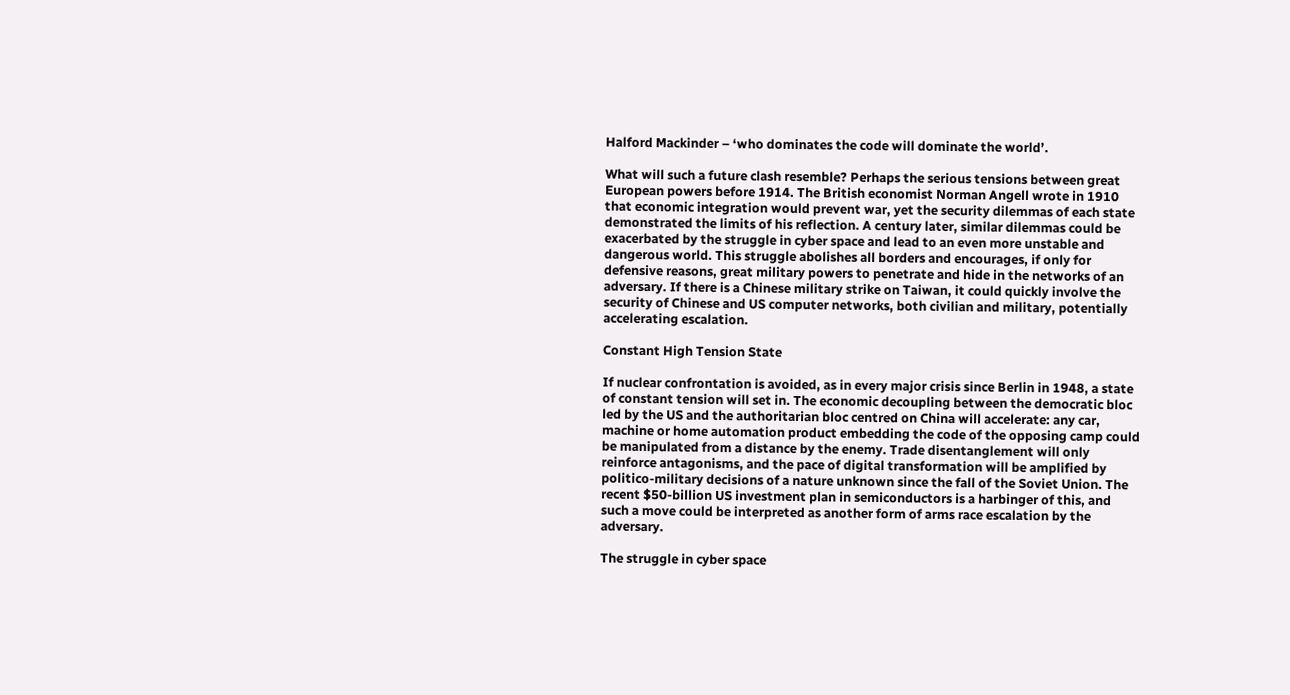Halford Mackinder – ‘who dominates the code will dominate the world’.

What will such a future clash resemble? Perhaps the serious tensions between great European powers before 1914. The British economist Norman Angell wrote in 1910 that economic integration would prevent war, yet the security dilemmas of each state demonstrated the limits of his reflection. A century later, similar dilemmas could be exacerbated by the struggle in cyber space and lead to an even more unstable and dangerous world. This struggle abolishes all borders and encourages, if only for defensive reasons, great military powers to penetrate and hide in the networks of an adversary. If there is a Chinese military strike on Taiwan, it could quickly involve the security of Chinese and US computer networks, both civilian and military, potentially accelerating escalation.

Constant High Tension State

If nuclear confrontation is avoided, as in every major crisis since Berlin in 1948, a state of constant tension will set in. The economic decoupling between the democratic bloc led by the US and the authoritarian bloc centred on China will accelerate: any car, machine or home automation product embedding the code of the opposing camp could be manipulated from a distance by the enemy. Trade disentanglement will only reinforce antagonisms, and the pace of digital transformation will be amplified by politico-military decisions of a nature unknown since the fall of the Soviet Union. The recent $50-billion US investment plan in semiconductors is a harbinger of this, and such a move could be interpreted as another form of arms race escalation by the adversary.

The struggle in cyber space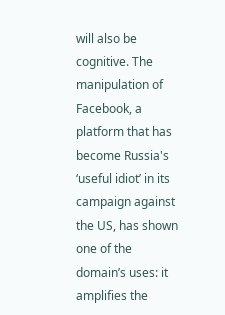will also be cognitive. The manipulation of Facebook, a platform that has become Russia's ‘useful idiot’ in its campaign against the US, has shown one of the domain’s uses: it amplifies the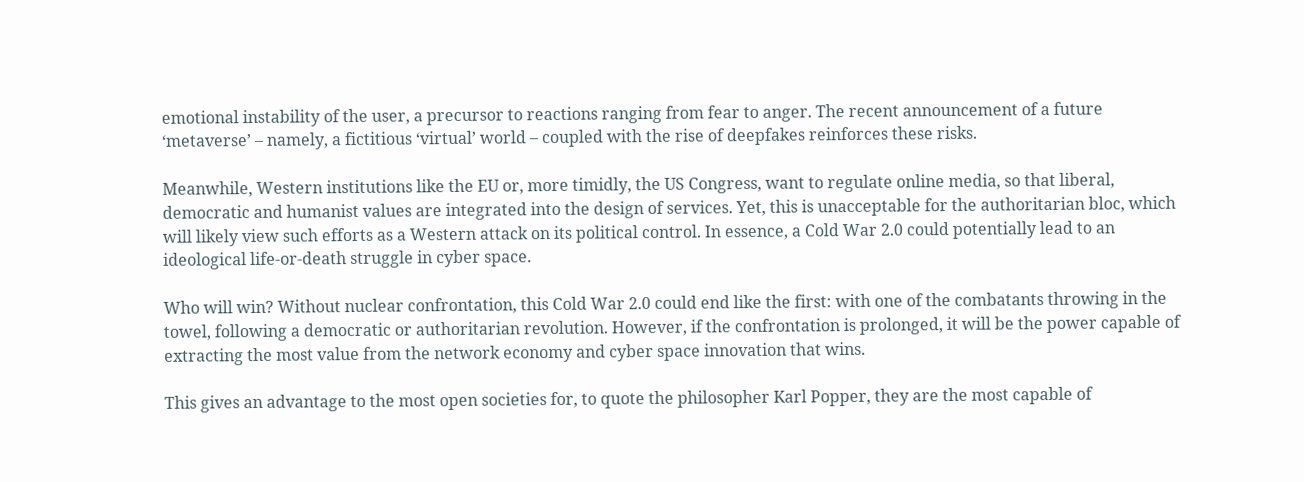emotional instability of the user, a precursor to reactions ranging from fear to anger. The recent announcement of a future ‘metaverse’ – namely, a fictitious ‘virtual’ world – coupled with the rise of deepfakes reinforces these risks.

Meanwhile, Western institutions like the EU or, more timidly, the US Congress, want to regulate online media, so that liberal, democratic and humanist values are integrated into the design of services. Yet, this is unacceptable for the authoritarian bloc, which will likely view such efforts as a Western attack on its political control. In essence, a Cold War 2.0 could potentially lead to an ideological life-or-death struggle in cyber space.

Who will win? Without nuclear confrontation, this Cold War 2.0 could end like the first: with one of the combatants throwing in the towel, following a democratic or authoritarian revolution. However, if the confrontation is prolonged, it will be the power capable of extracting the most value from the network economy and cyber space innovation that wins.

This gives an advantage to the most open societies for, to quote the philosopher Karl Popper, they are the most capable of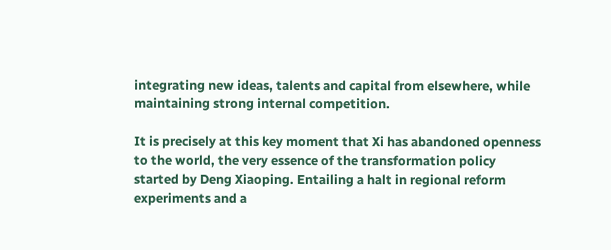integrating new ideas, talents and capital from elsewhere, while maintaining strong internal competition.

It is precisely at this key moment that Xi has abandoned openness to the world, the very essence of the transformation policy started by Deng Xiaoping. Entailing a halt in regional reform experiments and a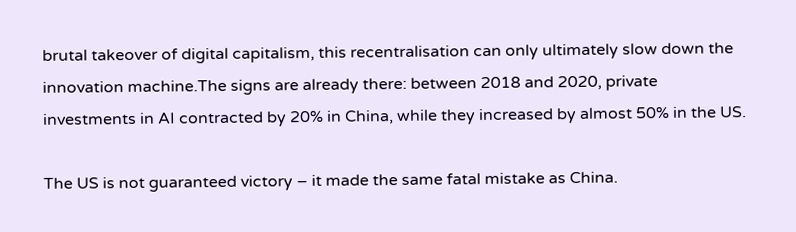brutal takeover of digital capitalism, this recentralisation can only ultimately slow down the innovation machine.The signs are already there: between 2018 and 2020, private investments in AI contracted by 20% in China, while they increased by almost 50% in the US.

The US is not guaranteed victory – it made the same fatal mistake as China.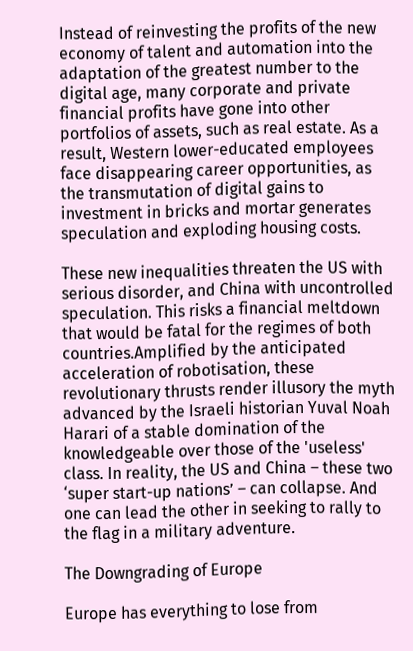Instead of reinvesting the profits of the new economy of talent and automation into the adaptation of the greatest number to the digital age, many corporate and private financial profits have gone into other portfolios of assets, such as real estate. As a result, Western lower-educated employees face disappearing career opportunities, as the transmutation of digital gains to investment in bricks and mortar generates speculation and exploding housing costs.

These new inequalities threaten the US with serious disorder, and China with uncontrolled speculation. This risks a financial meltdown that would be fatal for the regimes of both countries.Amplified by the anticipated acceleration of robotisation, these revolutionary thrusts render illusory the myth advanced by the Israeli historian Yuval Noah Harari of a stable domination of the knowledgeable over those of the 'useless' class. In reality, the US and China – these two ‘super start-up nations’ – can collapse. And one can lead the other in seeking to rally to the flag in a military adventure.

The Downgrading of Europe

Europe has everything to lose from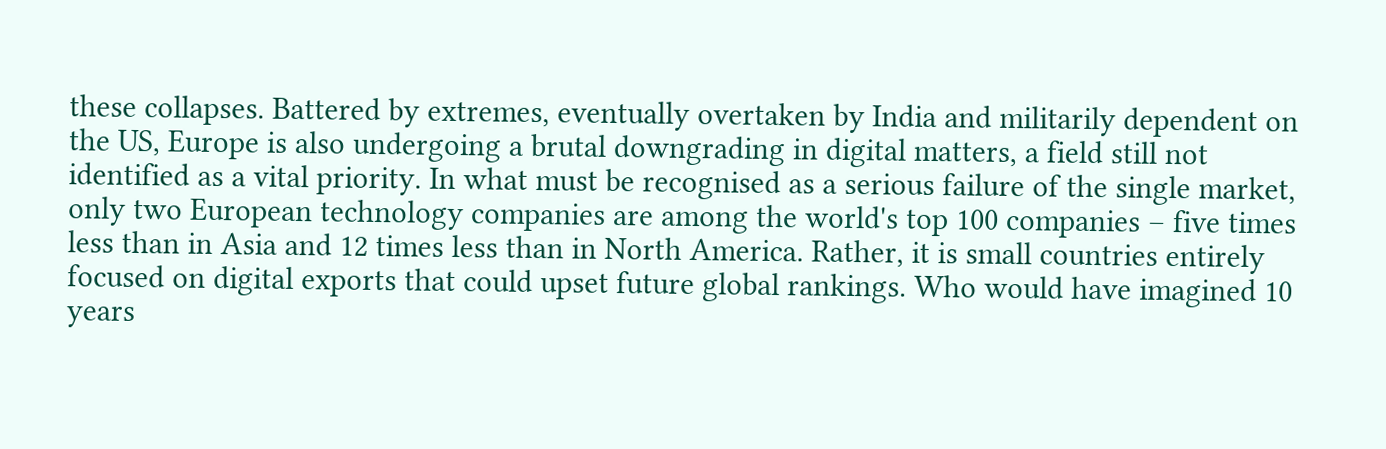these collapses. Battered by extremes, eventually overtaken by India and militarily dependent on the US, Europe is also undergoing a brutal downgrading in digital matters, a field still not identified as a vital priority. In what must be recognised as a serious failure of the single market, only two European technology companies are among the world's top 100 companies – five times less than in Asia and 12 times less than in North America. Rather, it is small countries entirely focused on digital exports that could upset future global rankings. Who would have imagined 10 years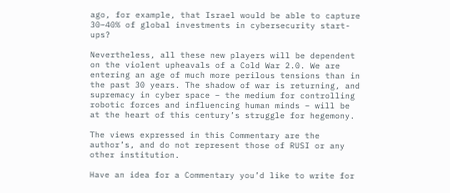ago, for example, that Israel would be able to capture 30–40% of global investments in cybersecurity start-ups?

Nevertheless, all these new players will be dependent on the violent upheavals of a Cold War 2.0. We are entering an age of much more perilous tensions than in the past 30 years. The shadow of war is returning, and supremacy in cyber space – the medium for controlling robotic forces and influencing human minds – will be at the heart of this century’s struggle for hegemony.

The views expressed in this Commentary are the author’s, and do not represent those of RUSI or any other institution.

Have an idea for a Commentary you’d like to write for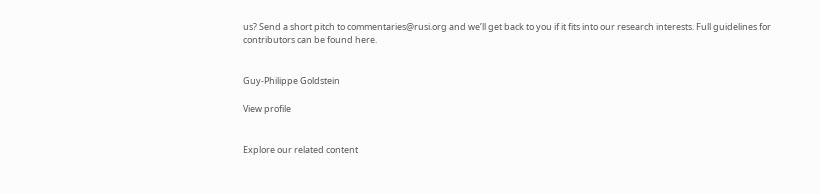us? Send a short pitch to commentaries@rusi.org and we’ll get back to you if it fits into our research interests. Full guidelines for contributors can be found here.


Guy-Philippe Goldstein

View profile


Explore our related content